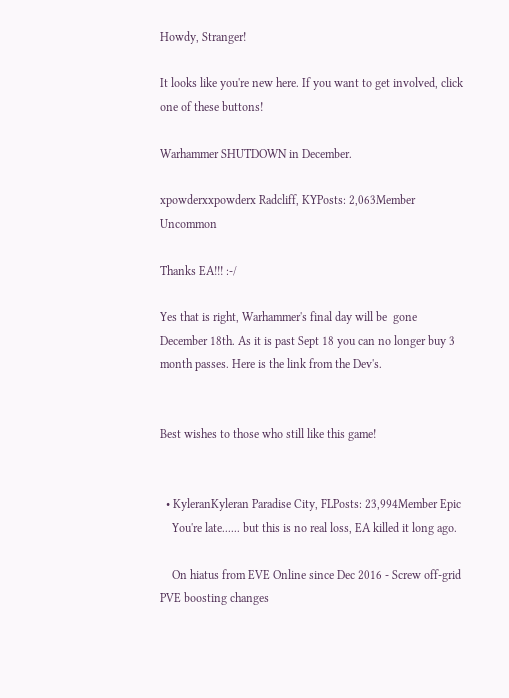Howdy, Stranger!

It looks like you're new here. If you want to get involved, click one of these buttons!

Warhammer SHUTDOWN in December.

xpowderxxpowderx Radcliff, KYPosts: 2,063Member Uncommon

Thanks EA!!! :-/

Yes that is right, Warhammer's final day will be  gone December 18th. As it is past Sept 18 you can no longer buy 3 month passes. Here is the link from the Dev's.


Best wishes to those who still like this game!


  • KyleranKyleran Paradise City, FLPosts: 23,994Member Epic
    You're late...... but this is no real loss, EA killed it long ago.

    On hiatus from EVE Online since Dec 2016 - Screw off-grid PVE boosting changes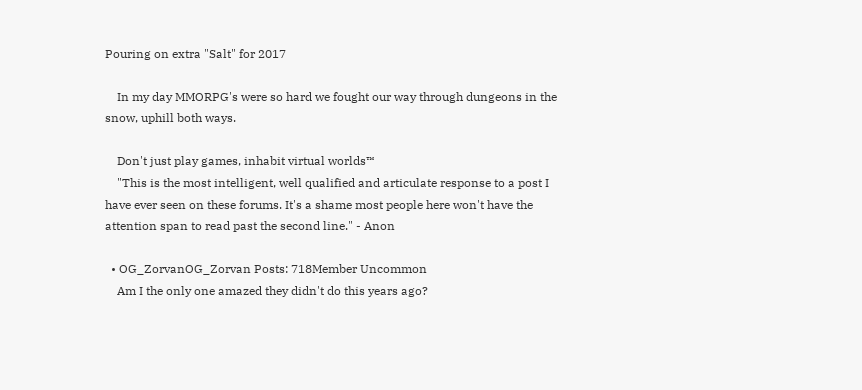Pouring on extra "Salt" for 2017

    In my day MMORPG's were so hard we fought our way through dungeons in the snow, uphill both ways.

    Don't just play games, inhabit virtual worlds™
    "This is the most intelligent, well qualified and articulate response to a post I have ever seen on these forums. It's a shame most people here won't have the attention span to read past the second line." - Anon

  • OG_ZorvanOG_Zorvan Posts: 718Member Uncommon
    Am I the only one amazed they didn't do this years ago?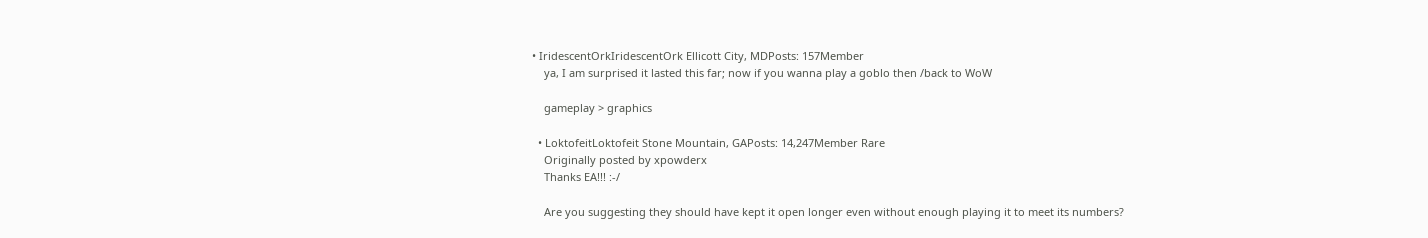• IridescentOrkIridescentOrk Ellicott City, MDPosts: 157Member
    ya, I am surprised it lasted this far; now if you wanna play a goblo then /back to WoW

    gameplay > graphics

  • LoktofeitLoktofeit Stone Mountain, GAPosts: 14,247Member Rare
    Originally posted by xpowderx
    Thanks EA!!! :-/

    Are you suggesting they should have kept it open longer even without enough playing it to meet its numbers?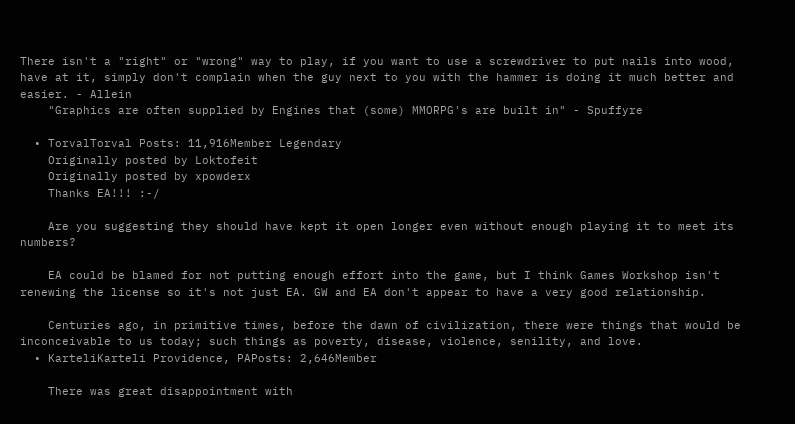There isn't a "right" or "wrong" way to play, if you want to use a screwdriver to put nails into wood, have at it, simply don't complain when the guy next to you with the hammer is doing it much better and easier. - Allein
    "Graphics are often supplied by Engines that (some) MMORPG's are built in" - Spuffyre

  • TorvalTorval Posts: 11,916Member Legendary
    Originally posted by Loktofeit
    Originally posted by xpowderx
    Thanks EA!!! :-/

    Are you suggesting they should have kept it open longer even without enough playing it to meet its numbers?

    EA could be blamed for not putting enough effort into the game, but I think Games Workshop isn't renewing the license so it's not just EA. GW and EA don't appear to have a very good relationship.

    Centuries ago, in primitive times, before the dawn of civilization, there were things that would be inconceivable to us today; such things as poverty, disease, violence, senility, and love.
  • KarteliKarteli Providence, PAPosts: 2,646Member

    There was great disappointment with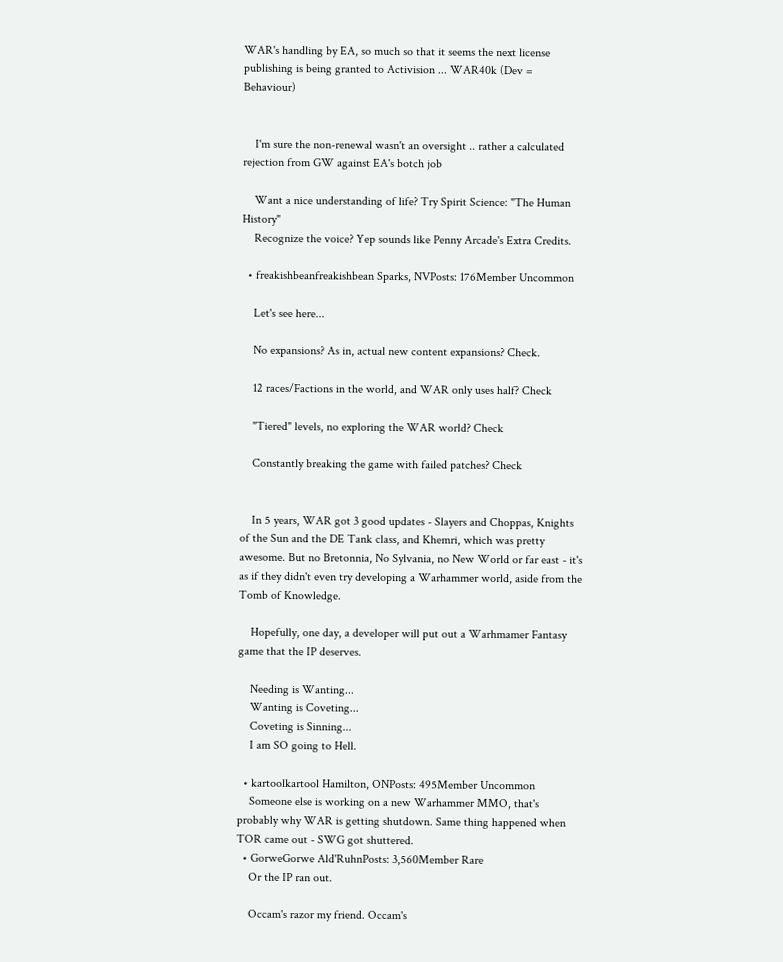WAR's handling by EA, so much so that it seems the next license publishing is being granted to Activision ... WAR40k (Dev = Behaviour)


    I'm sure the non-renewal wasn't an oversight .. rather a calculated rejection from GW against EA's botch job

    Want a nice understanding of life? Try Spirit Science: "The Human History"
    Recognize the voice? Yep sounds like Penny Arcade's Extra Credits.

  • freakishbeanfreakishbean Sparks, NVPosts: 176Member Uncommon

    Let's see here...

    No expansions? As in, actual new content expansions? Check.

    12 races/Factions in the world, and WAR only uses half? Check

    "Tiered" levels, no exploring the WAR world? Check

    Constantly breaking the game with failed patches? Check


    In 5 years, WAR got 3 good updates - Slayers and Choppas, Knights of the Sun and the DE Tank class, and Khemri, which was pretty awesome. But no Bretonnia, No Sylvania, no New World or far east - it's as if they didn't even try developing a Warhammer world, aside from the Tomb of Knowledge.

    Hopefully, one day, a developer will put out a Warhmamer Fantasy game that the IP deserves.

    Needing is Wanting...
    Wanting is Coveting...
    Coveting is Sinning...
    I am SO going to Hell.

  • kartoolkartool Hamilton, ONPosts: 495Member Uncommon
    Someone else is working on a new Warhammer MMO, that's probably why WAR is getting shutdown. Same thing happened when TOR came out - SWG got shuttered.
  • GorweGorwe Ald'RuhnPosts: 3,560Member Rare
    Or the IP ran out.

    Occam's razor my friend. Occam's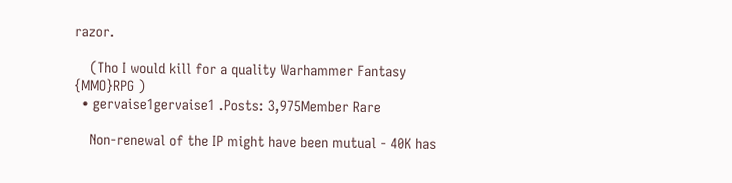razor.

    (Tho I would kill for a quality Warhammer Fantasy {MMO}RPG )
  • gervaise1gervaise1 .Posts: 3,975Member Rare

    Non-renewal of the IP might have been mutual - 40K has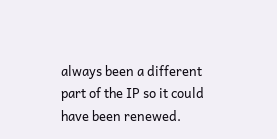always been a different part of the IP so it could have been renewed.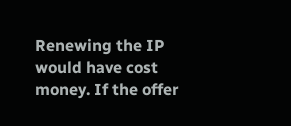Renewing the IP would have cost money. If the offer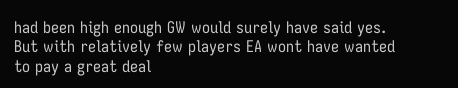had been high enough GW would surely have said yes. But with relatively few players EA wont have wanted to pay a great deal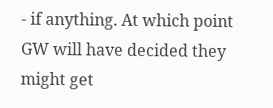- if anything. At which point GW will have decided they might get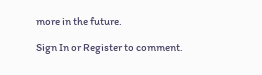more in the future.

Sign In or Register to comment.